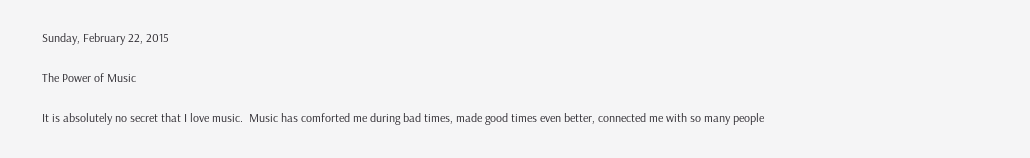Sunday, February 22, 2015

The Power of Music

It is absolutely no secret that I love music.  Music has comforted me during bad times, made good times even better, connected me with so many people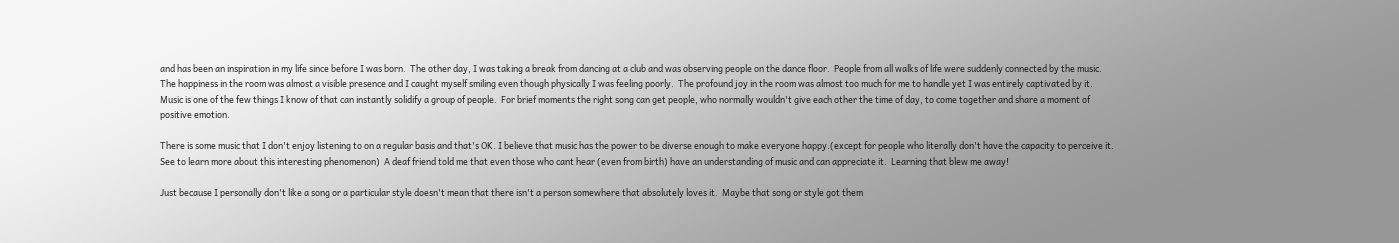and has been an inspiration in my life since before I was born.  The other day, I was taking a break from dancing at a club and was observing people on the dance floor.  People from all walks of life were suddenly connected by the music.  The happiness in the room was almost a visible presence and I caught myself smiling even though physically I was feeling poorly.  The profound joy in the room was almost too much for me to handle yet I was entirely captivated by it.  Music is one of the few things I know of that can instantly solidify a group of people.  For brief moments the right song can get people, who normally wouldn't give each other the time of day, to come together and share a moment of positive emotion.

There is some music that I don't enjoy listening to on a regular basis and that's OK. I believe that music has the power to be diverse enough to make everyone happy.(except for people who literally don't have the capacity to perceive it. See to learn more about this interesting phenomenon)  A deaf friend told me that even those who cant hear (even from birth) have an understanding of music and can appreciate it.  Learning that blew me away!

Just because I personally don't like a song or a particular style doesn't mean that there isn't a person somewhere that absolutely loves it.  Maybe that song or style got them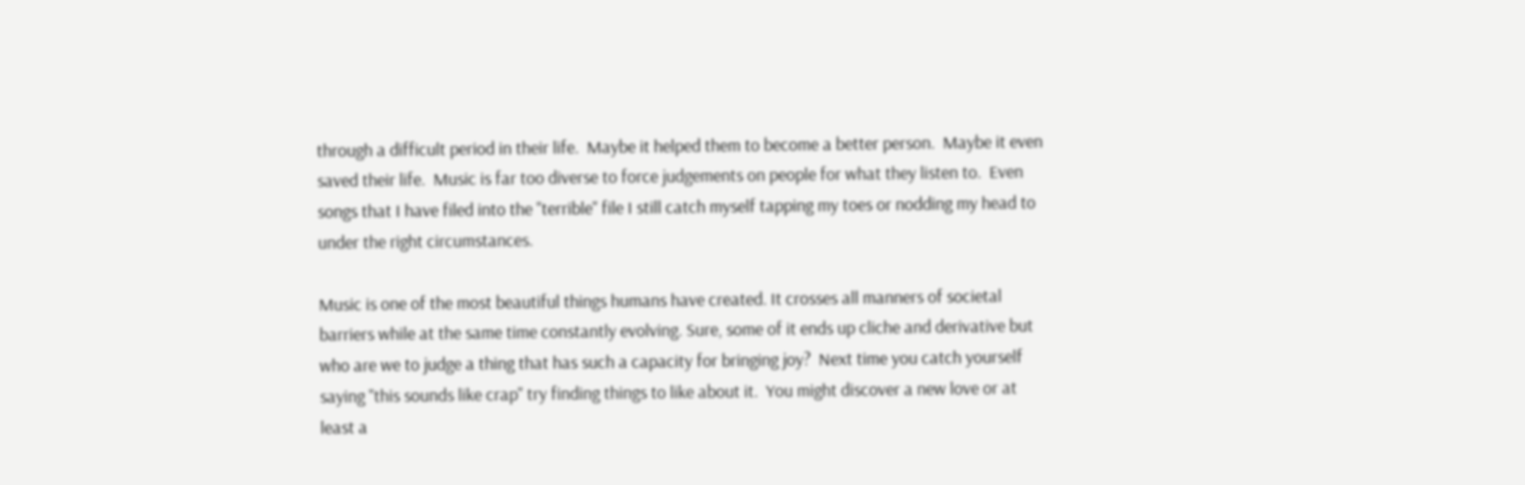through a difficult period in their life.  Maybe it helped them to become a better person.  Maybe it even saved their life.  Music is far too diverse to force judgements on people for what they listen to.  Even songs that I have filed into the "terrible" file I still catch myself tapping my toes or nodding my head to under the right circumstances.

Music is one of the most beautiful things humans have created. It crosses all manners of societal barriers while at the same time constantly evolving. Sure, some of it ends up cliche and derivative but who are we to judge a thing that has such a capacity for bringing joy?  Next time you catch yourself saying "this sounds like crap" try finding things to like about it.  You might discover a new love or at least a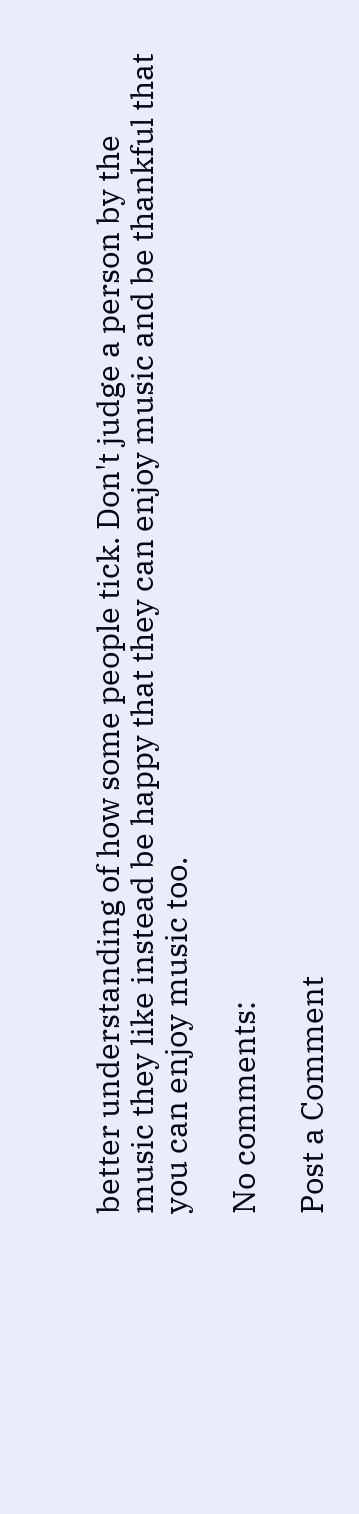better understanding of how some people tick. Don't judge a person by the music they like instead be happy that they can enjoy music and be thankful that you can enjoy music too.

No comments:

Post a Comment